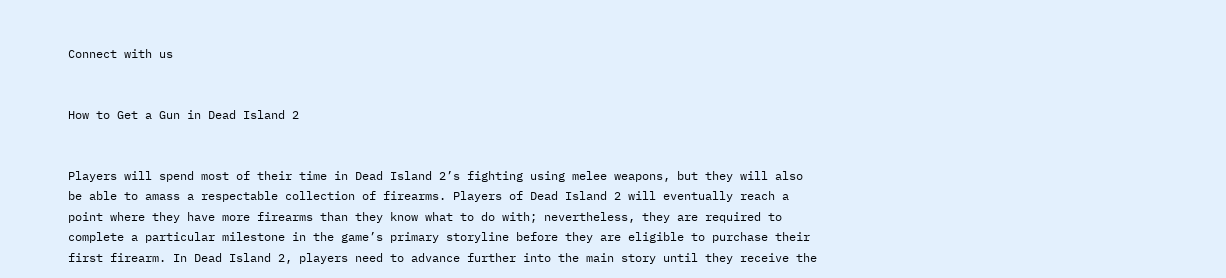Connect with us


How to Get a Gun in Dead Island 2


Players will spend most of their time in Dead Island 2’s fighting using melee weapons, but they will also be able to amass a respectable collection of firearms. Players of Dead Island 2 will eventually reach a point where they have more firearms than they know what to do with; nevertheless, they are required to complete a particular milestone in the game’s primary storyline before they are eligible to purchase their first firearm. In Dead Island 2, players need to advance further into the main story until they receive the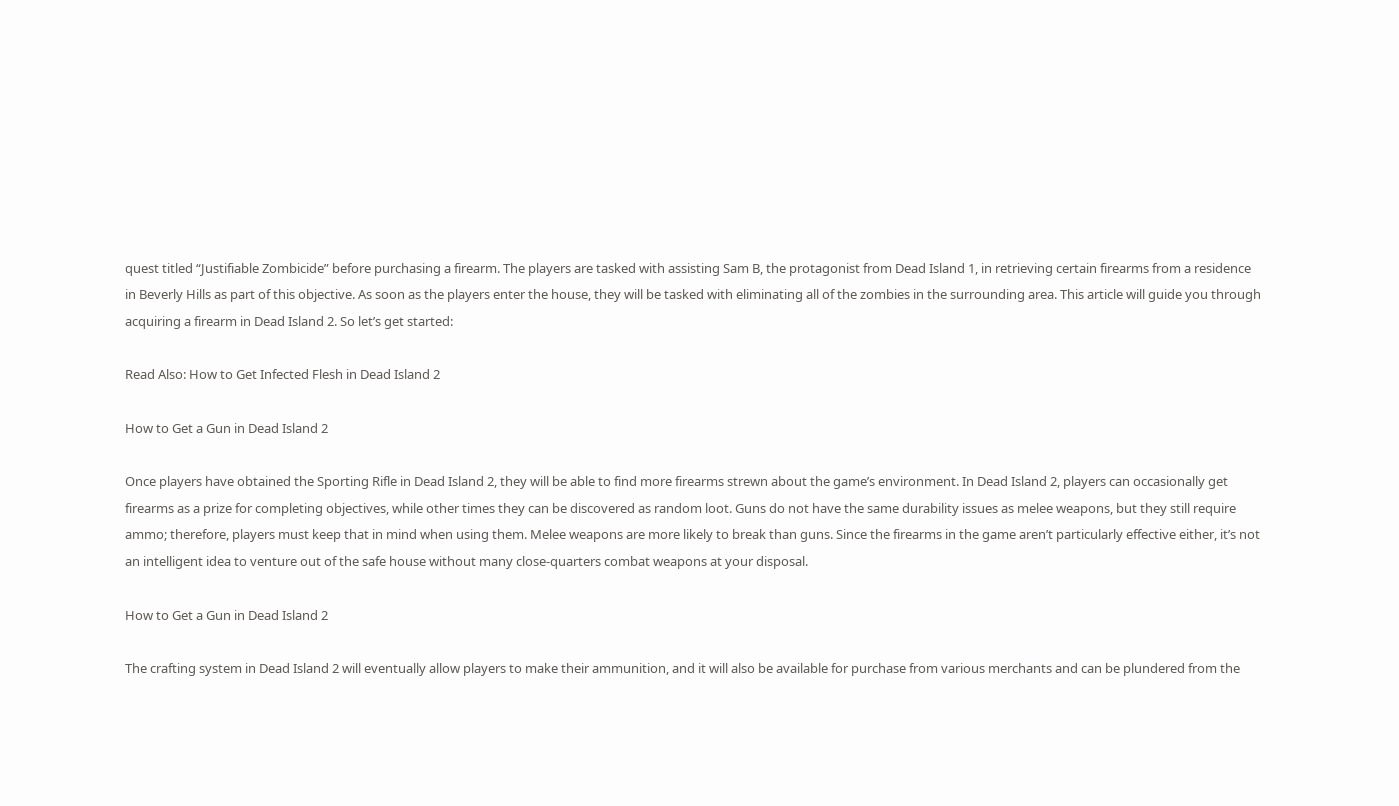quest titled “Justifiable Zombicide” before purchasing a firearm. The players are tasked with assisting Sam B, the protagonist from Dead Island 1, in retrieving certain firearms from a residence in Beverly Hills as part of this objective. As soon as the players enter the house, they will be tasked with eliminating all of the zombies in the surrounding area. This article will guide you through acquiring a firearm in Dead Island 2. So let’s get started:

Read Also: How to Get Infected Flesh in Dead Island 2

How to Get a Gun in Dead Island 2

Once players have obtained the Sporting Rifle in Dead Island 2, they will be able to find more firearms strewn about the game’s environment. In Dead Island 2, players can occasionally get firearms as a prize for completing objectives, while other times they can be discovered as random loot. Guns do not have the same durability issues as melee weapons, but they still require ammo; therefore, players must keep that in mind when using them. Melee weapons are more likely to break than guns. Since the firearms in the game aren’t particularly effective either, it’s not an intelligent idea to venture out of the safe house without many close-quarters combat weapons at your disposal.

How to Get a Gun in Dead Island 2

The crafting system in Dead Island 2 will eventually allow players to make their ammunition, and it will also be available for purchase from various merchants and can be plundered from the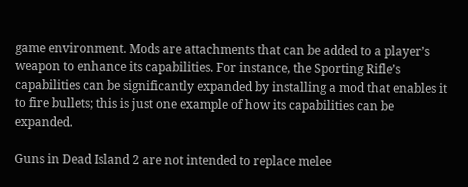game environment. Mods are attachments that can be added to a player’s weapon to enhance its capabilities. For instance, the Sporting Rifle’s capabilities can be significantly expanded by installing a mod that enables it to fire bullets; this is just one example of how its capabilities can be expanded.

Guns in Dead Island 2 are not intended to replace melee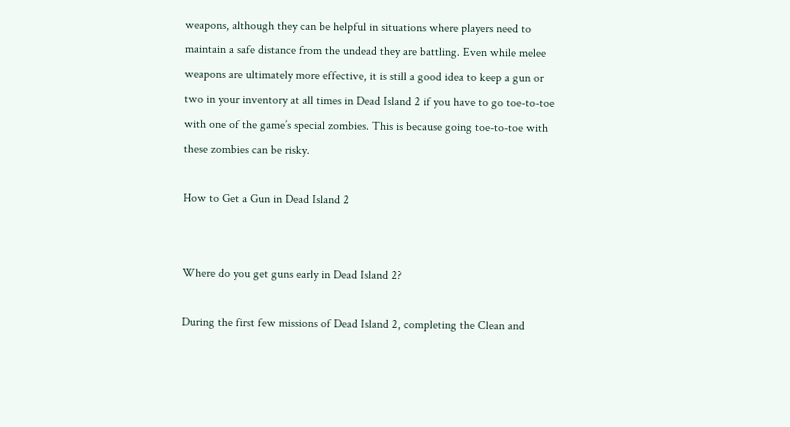weapons, although they can be helpful in situations where players need to maintain a safe distance from the undead they are battling. Even while melee weapons are ultimately more effective, it is still a good idea to keep a gun or two in your inventory at all times in Dead Island 2 if you have to go toe-to-toe with one of the game’s special zombies. This is because going toe-to-toe with these zombies can be risky.

How to Get a Gun in Dead Island 2


Where do you get guns early in Dead Island 2?

During the first few missions of Dead Island 2, completing the Clean and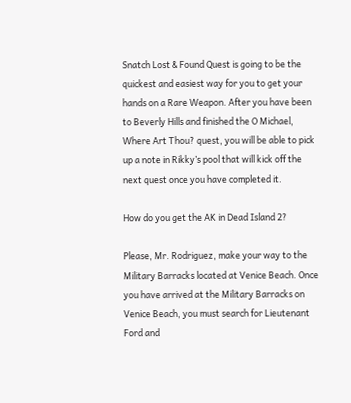Snatch Lost & Found Quest is going to be the quickest and easiest way for you to get your hands on a Rare Weapon. After you have been to Beverly Hills and finished the O Michael, Where Art Thou? quest, you will be able to pick up a note in Rikky’s pool that will kick off the next quest once you have completed it.

How do you get the AK in Dead Island 2?

Please, Mr. Rodriguez, make your way to the Military Barracks located at Venice Beach. Once you have arrived at the Military Barracks on Venice Beach, you must search for Lieutenant Ford and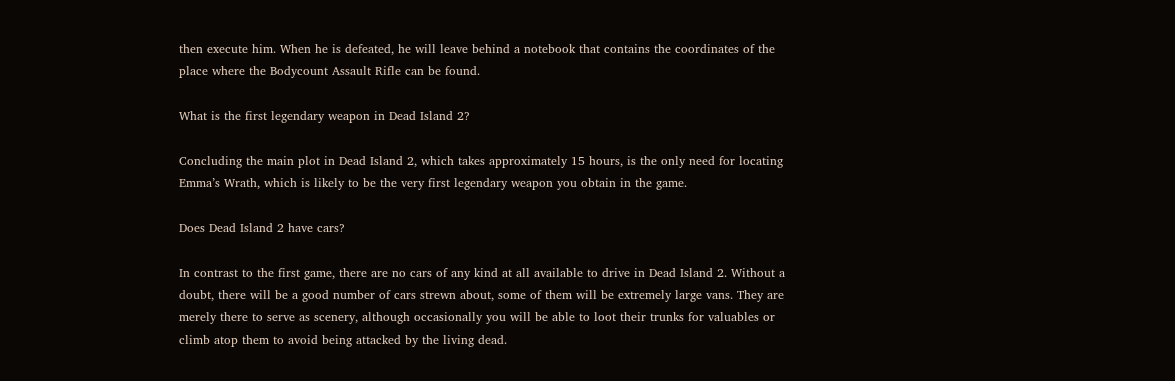then execute him. When he is defeated, he will leave behind a notebook that contains the coordinates of the place where the Bodycount Assault Rifle can be found.

What is the first legendary weapon in Dead Island 2?

Concluding the main plot in Dead Island 2, which takes approximately 15 hours, is the only need for locating Emma’s Wrath, which is likely to be the very first legendary weapon you obtain in the game.

Does Dead Island 2 have cars?

In contrast to the first game, there are no cars of any kind at all available to drive in Dead Island 2. Without a doubt, there will be a good number of cars strewn about, some of them will be extremely large vans. They are merely there to serve as scenery, although occasionally you will be able to loot their trunks for valuables or climb atop them to avoid being attacked by the living dead.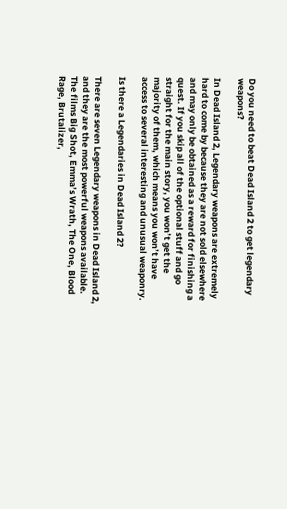Do you need to beat Dead Island 2 to get legendary weapons?

In Dead Island 2, Legendary weapons are extremely hard to come by because they are not sold elsewhere and may only be obtained as a reward for finishing a quest. If you skip all of the optional stuff and go straight for the main story, you won’t get the majority of them, which means you won’t have access to several interesting and unusual weaponry.

Is there a Legendaries in Dead Island 2?

There are seven Legendary weapons in Dead Island 2, and they are the most powerful weapons available. The films Big Shot, Emma’s Wrath, The One, Blood Rage, Brutalizer,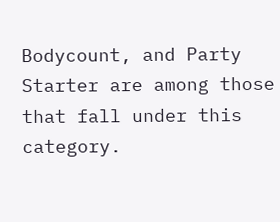Bodycount, and Party Starter are among those that fall under this category.